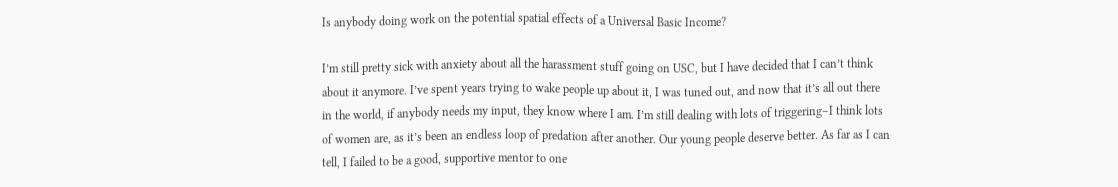Is anybody doing work on the potential spatial effects of a Universal Basic Income?

I’m still pretty sick with anxiety about all the harassment stuff going on USC, but I have decided that I can’t think about it anymore. I’ve spent years trying to wake people up about it, I was tuned out, and now that it’s all out there in the world, if anybody needs my input, they know where I am. I’m still dealing with lots of triggering–I think lots of women are, as it’s been an endless loop of predation after another. Our young people deserve better. As far as I can tell, I failed to be a good, supportive mentor to one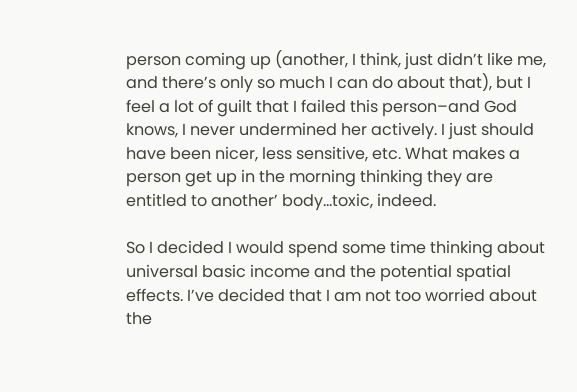person coming up (another, I think, just didn’t like me, and there’s only so much I can do about that), but I feel a lot of guilt that I failed this person–and God knows, I never undermined her actively. I just should have been nicer, less sensitive, etc. What makes a person get up in the morning thinking they are entitled to another’ body…toxic, indeed.

So I decided I would spend some time thinking about universal basic income and the potential spatial effects. I’ve decided that I am not too worried about the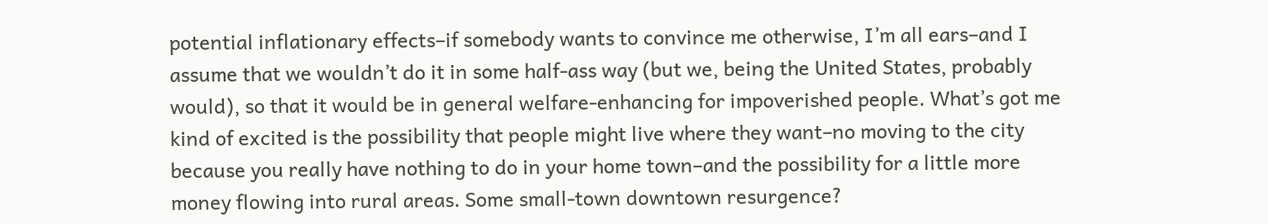potential inflationary effects–if somebody wants to convince me otherwise, I’m all ears–and I assume that we wouldn’t do it in some half-ass way (but we, being the United States, probably would), so that it would be in general welfare-enhancing for impoverished people. What’s got me kind of excited is the possibility that people might live where they want–no moving to the city because you really have nothing to do in your home town–and the possibility for a little more money flowing into rural areas. Some small-town downtown resurgence?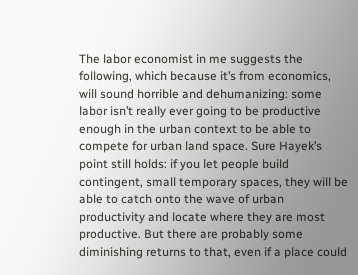The labor economist in me suggests the following, which because it’s from economics, will sound horrible and dehumanizing: some labor isn’t really ever going to be productive enough in the urban context to be able to compete for urban land space. Sure Hayek’s point still holds: if you let people build contingent, small temporary spaces, they will be able to catch onto the wave of urban productivity and locate where they are most productive. But there are probably some diminishing returns to that, even if a place could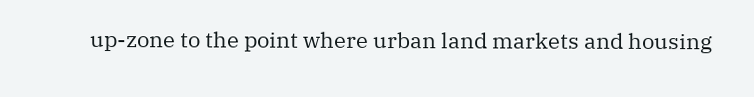up-zone to the point where urban land markets and housing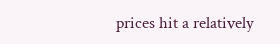prices hit a relatively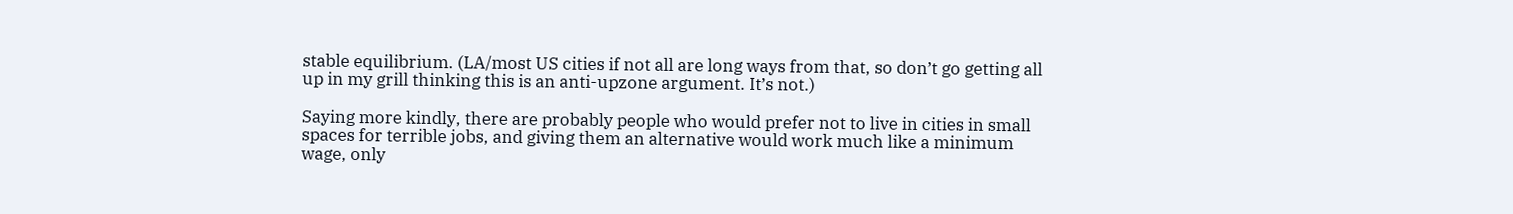stable equilibrium. (LA/most US cities if not all are long ways from that, so don’t go getting all up in my grill thinking this is an anti-upzone argument. It’s not.)

Saying more kindly, there are probably people who would prefer not to live in cities in small spaces for terrible jobs, and giving them an alternative would work much like a minimum wage, only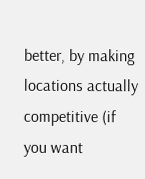better, by making locations actually competitive (if you want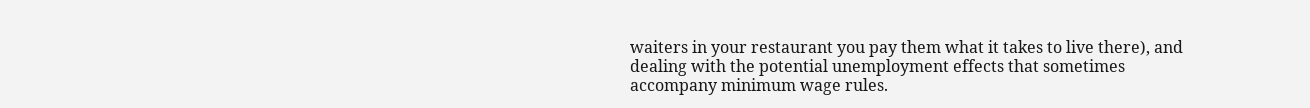waiters in your restaurant you pay them what it takes to live there), and dealing with the potential unemployment effects that sometimes accompany minimum wage rules.